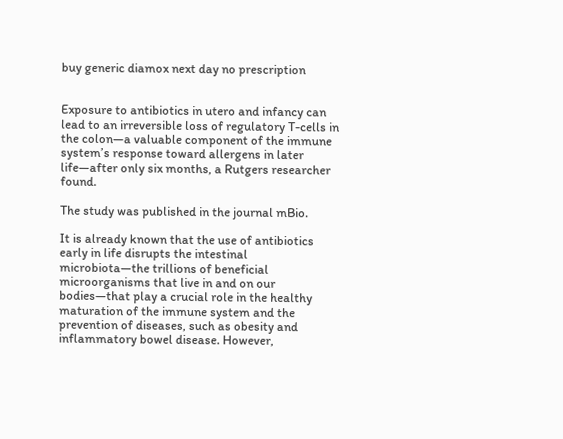buy generic diamox next day no prescription


Exposure to antibiotics in utero and infancy can lead to an irreversible loss of regulatory T-cells in the colon—a valuable component of the immune system’s response toward allergens in later life—after only six months, a Rutgers researcher found.

The study was published in the journal mBio.

It is already known that the use of antibiotics early in life disrupts the intestinal microbiota—the trillions of beneficial microorganisms that live in and on our bodies—that play a crucial role in the healthy maturation of the immune system and the prevention of diseases, such as obesity and inflammatory bowel disease. However,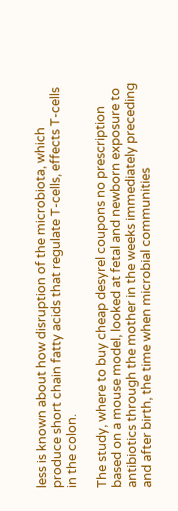less is known about how disruption of the microbiota, which produce short chain fatty acids that regulate T-cells, effects T-cells in the colon.

The study, where to buy cheap desyrel coupons no prescription based on a mouse model, looked at fetal and newborn exposure to antibiotics through the mother in the weeks immediately preceding and after birth, the time when microbial communities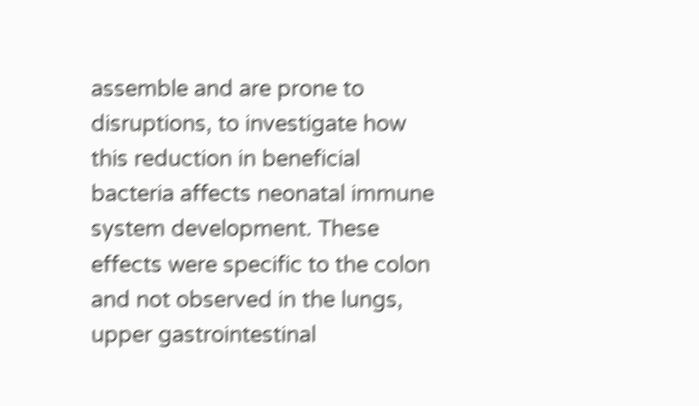assemble and are prone to disruptions, to investigate how this reduction in beneficial bacteria affects neonatal immune system development. These effects were specific to the colon and not observed in the lungs, upper gastrointestinal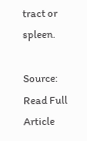tract or spleen.

Source: Read Full Article